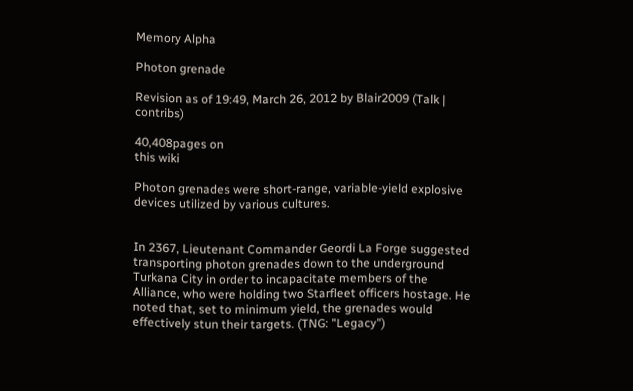Memory Alpha

Photon grenade

Revision as of 19:49, March 26, 2012 by Blair2009 (Talk | contribs)

40,408pages on
this wiki

Photon grenades were short-range, variable-yield explosive devices utilized by various cultures.


In 2367, Lieutenant Commander Geordi La Forge suggested transporting photon grenades down to the underground Turkana City in order to incapacitate members of the Alliance, who were holding two Starfleet officers hostage. He noted that, set to minimum yield, the grenades would effectively stun their targets. (TNG: "Legacy")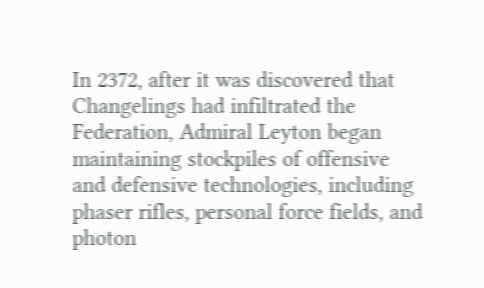In 2372, after it was discovered that Changelings had infiltrated the Federation, Admiral Leyton began maintaining stockpiles of offensive and defensive technologies, including phaser rifles, personal force fields, and photon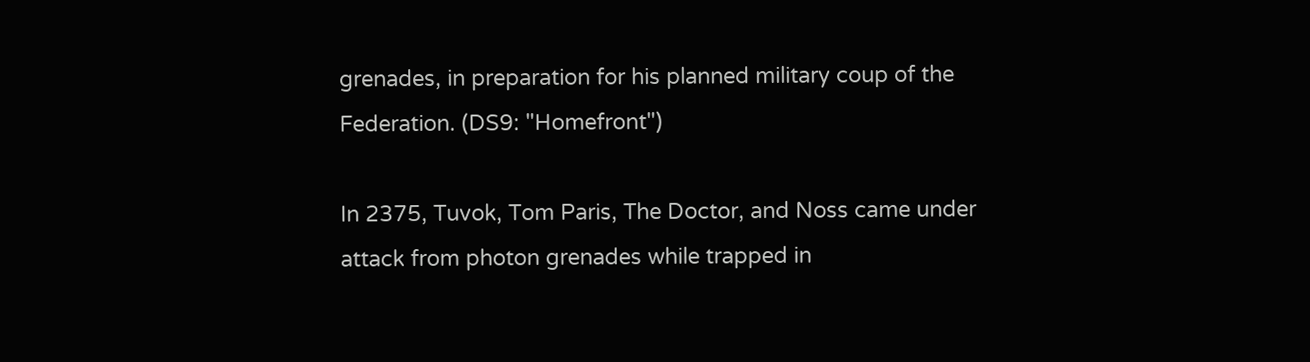grenades, in preparation for his planned military coup of the Federation. (DS9: "Homefront")

In 2375, Tuvok, Tom Paris, The Doctor, and Noss came under attack from photon grenades while trapped in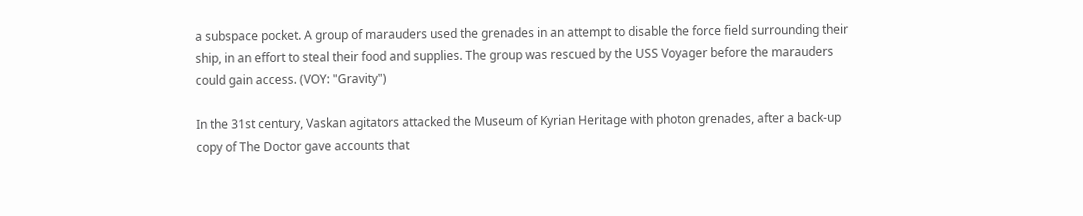a subspace pocket. A group of marauders used the grenades in an attempt to disable the force field surrounding their ship, in an effort to steal their food and supplies. The group was rescued by the USS Voyager before the marauders could gain access. (VOY: "Gravity")

In the 31st century, Vaskan agitators attacked the Museum of Kyrian Heritage with photon grenades, after a back-up copy of The Doctor gave accounts that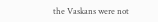the Vaskans were not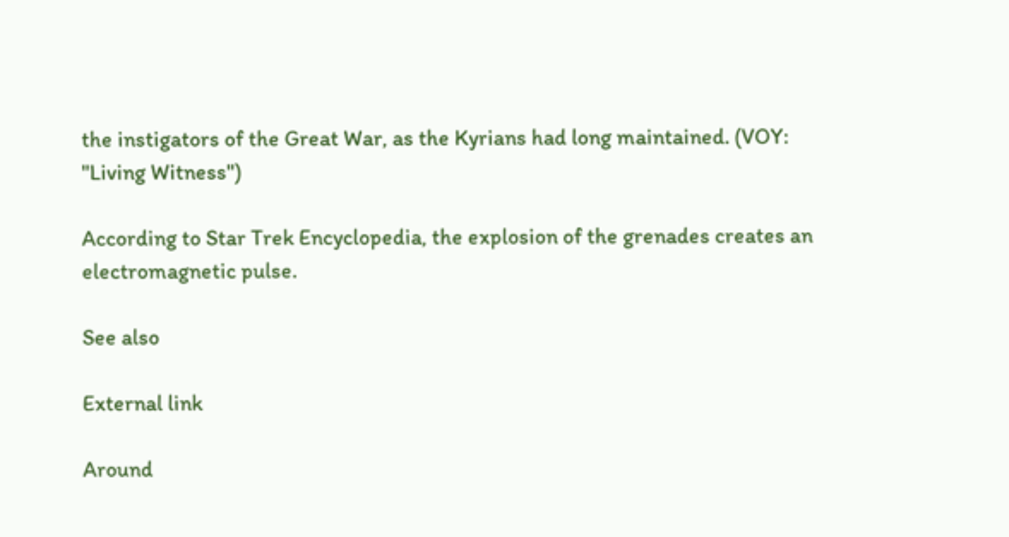the instigators of the Great War, as the Kyrians had long maintained. (VOY: "Living Witness")

According to Star Trek Encyclopedia, the explosion of the grenades creates an electromagnetic pulse.

See also

External link

Around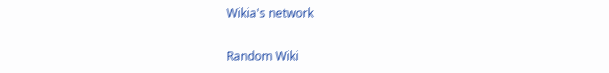Wikia's network

Random Wiki